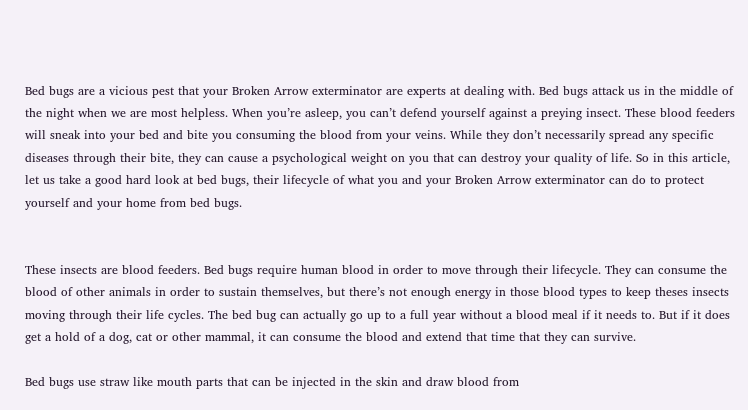Bed bugs are a vicious pest that your Broken Arrow exterminator are experts at dealing with. Bed bugs attack us in the middle of the night when we are most helpless. When you’re asleep, you can’t defend yourself against a preying insect. These blood feeders will sneak into your bed and bite you consuming the blood from your veins. While they don’t necessarily spread any specific diseases through their bite, they can cause a psychological weight on you that can destroy your quality of life. So in this article, let us take a good hard look at bed bugs, their lifecycle of what you and your Broken Arrow exterminator can do to protect yourself and your home from bed bugs.


These insects are blood feeders. Bed bugs require human blood in order to move through their lifecycle. They can consume the blood of other animals in order to sustain themselves, but there’s not enough energy in those blood types to keep theses insects moving through their life cycles. The bed bug can actually go up to a full year without a blood meal if it needs to. But if it does get a hold of a dog, cat or other mammal, it can consume the blood and extend that time that they can survive.

Bed bugs use straw like mouth parts that can be injected in the skin and draw blood from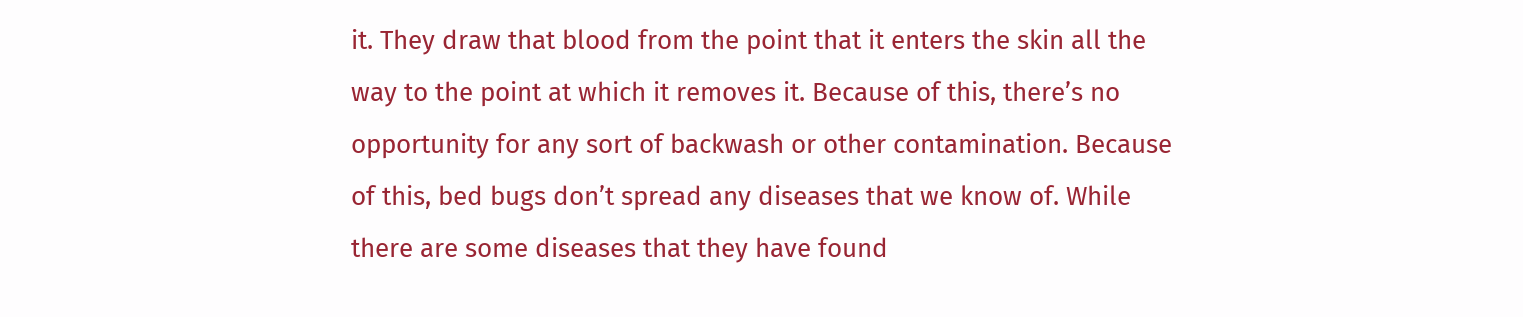it. They draw that blood from the point that it enters the skin all the way to the point at which it removes it. Because of this, there’s no opportunity for any sort of backwash or other contamination. Because of this, bed bugs don’t spread any diseases that we know of. While there are some diseases that they have found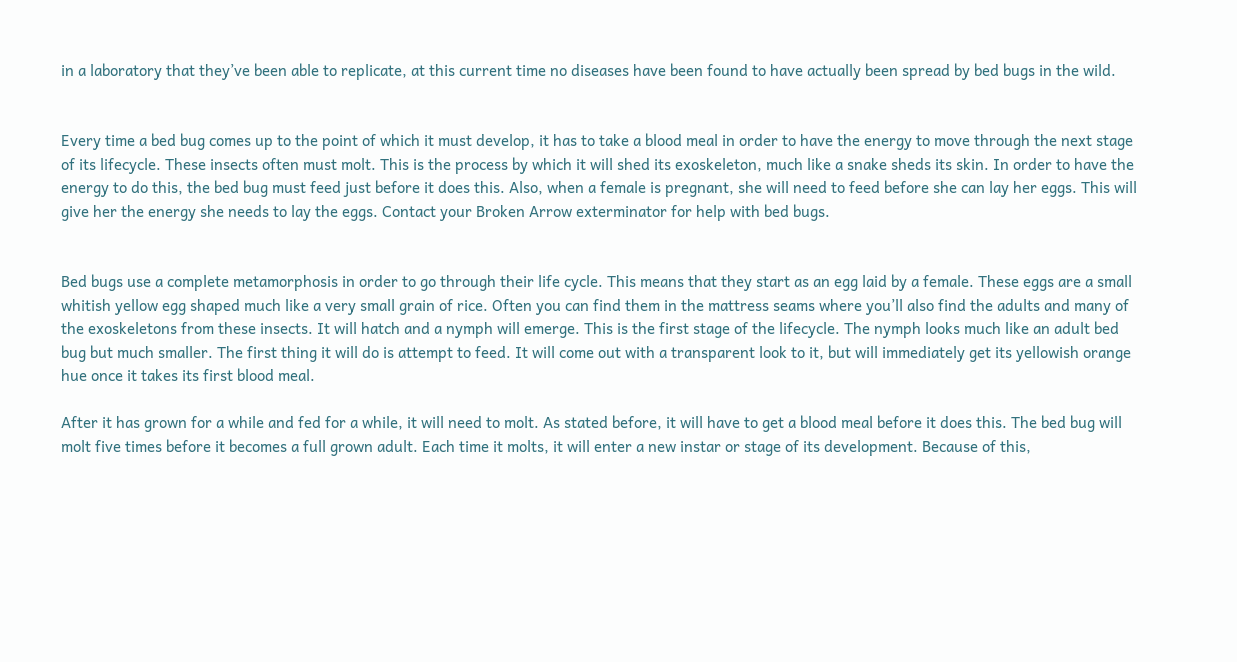in a laboratory that they’ve been able to replicate, at this current time no diseases have been found to have actually been spread by bed bugs in the wild.


Every time a bed bug comes up to the point of which it must develop, it has to take a blood meal in order to have the energy to move through the next stage of its lifecycle. These insects often must molt. This is the process by which it will shed its exoskeleton, much like a snake sheds its skin. In order to have the energy to do this, the bed bug must feed just before it does this. Also, when a female is pregnant, she will need to feed before she can lay her eggs. This will give her the energy she needs to lay the eggs. Contact your Broken Arrow exterminator for help with bed bugs.


Bed bugs use a complete metamorphosis in order to go through their life cycle. This means that they start as an egg laid by a female. These eggs are a small whitish yellow egg shaped much like a very small grain of rice. Often you can find them in the mattress seams where you’ll also find the adults and many of the exoskeletons from these insects. It will hatch and a nymph will emerge. This is the first stage of the lifecycle. The nymph looks much like an adult bed bug but much smaller. The first thing it will do is attempt to feed. It will come out with a transparent look to it, but will immediately get its yellowish orange hue once it takes its first blood meal.

After it has grown for a while and fed for a while, it will need to molt. As stated before, it will have to get a blood meal before it does this. The bed bug will molt five times before it becomes a full grown adult. Each time it molts, it will enter a new instar or stage of its development. Because of this,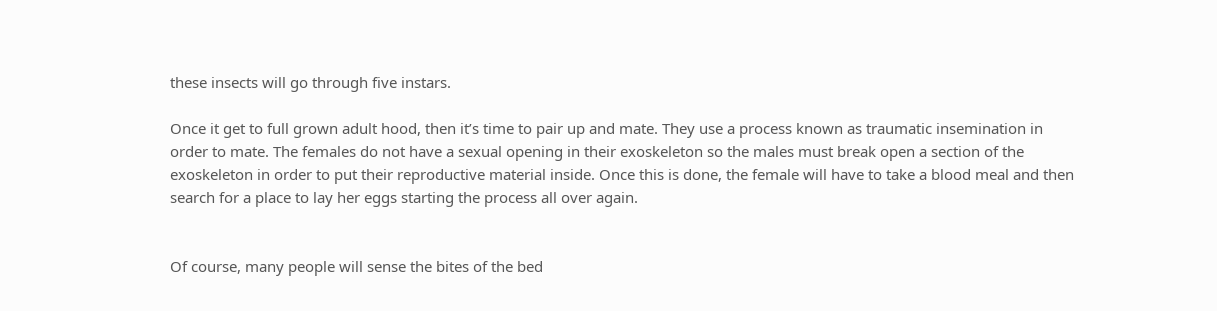these insects will go through five instars.

Once it get to full grown adult hood, then it’s time to pair up and mate. They use a process known as traumatic insemination in order to mate. The females do not have a sexual opening in their exoskeleton so the males must break open a section of the exoskeleton in order to put their reproductive material inside. Once this is done, the female will have to take a blood meal and then search for a place to lay her eggs starting the process all over again.


Of course, many people will sense the bites of the bed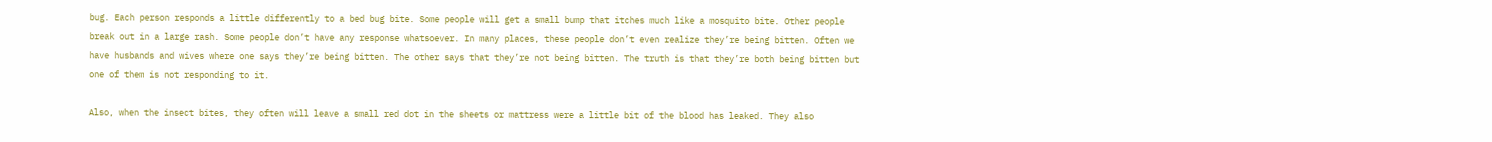bug. Each person responds a little differently to a bed bug bite. Some people will get a small bump that itches much like a mosquito bite. Other people break out in a large rash. Some people don’t have any response whatsoever. In many places, these people don’t even realize they’re being bitten. Often we have husbands and wives where one says they’re being bitten. The other says that they’re not being bitten. The truth is that they’re both being bitten but one of them is not responding to it.

Also, when the insect bites, they often will leave a small red dot in the sheets or mattress were a little bit of the blood has leaked. They also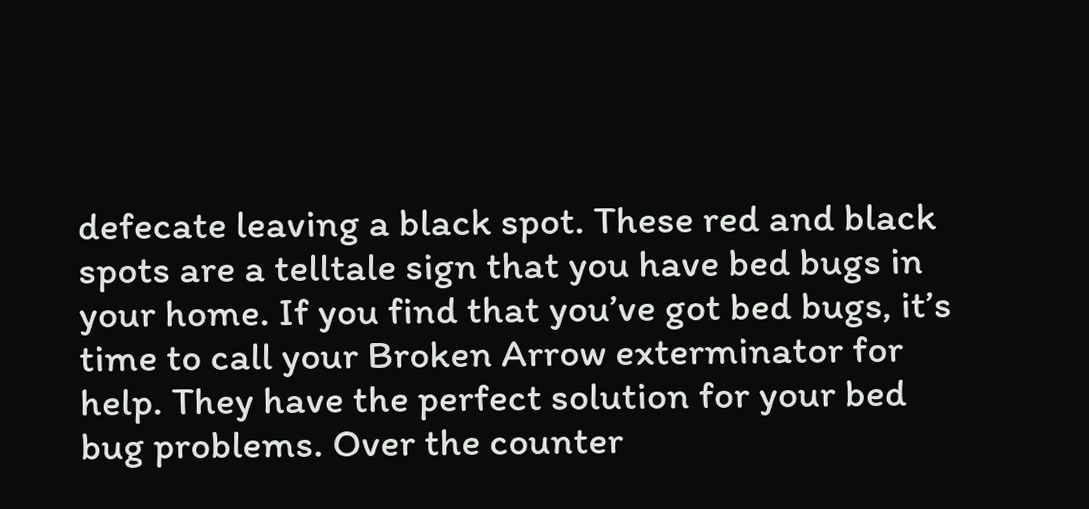defecate leaving a black spot. These red and black spots are a telltale sign that you have bed bugs in your home. If you find that you’ve got bed bugs, it’s time to call your Broken Arrow exterminator for help. They have the perfect solution for your bed bug problems. Over the counter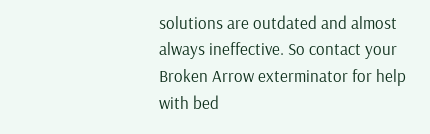solutions are outdated and almost always ineffective. So contact your Broken Arrow exterminator for help with bed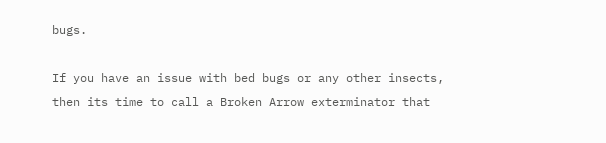bugs.

If you have an issue with bed bugs or any other insects, then its time to call a Broken Arrow exterminator that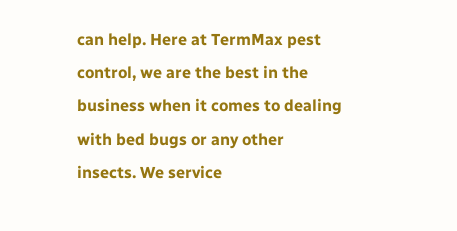can help. Here at TermMax pest control, we are the best in the business when it comes to dealing with bed bugs or any other insects. We service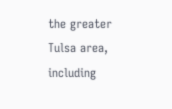the greater Tulsa area, including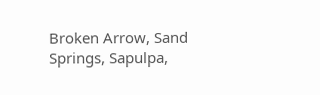Broken Arrow, Sand Springs, Sapulpa,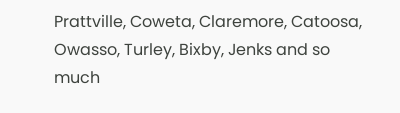Prattville, Coweta, Claremore, Catoosa, Owasso, Turley, Bixby, Jenks and so much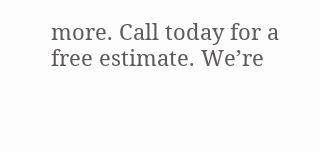more. Call today for a free estimate. We’re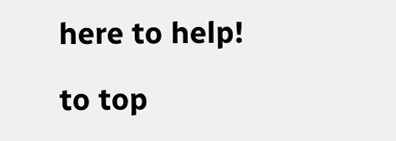here to help!

to top